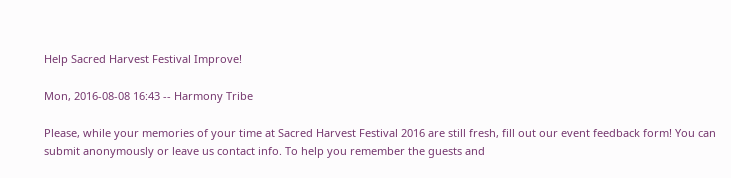Help Sacred Harvest Festival Improve!

Mon, 2016-08-08 16:43 -- Harmony Tribe

Please, while your memories of your time at Sacred Harvest Festival 2016 are still fresh, fill out our event feedback form! You can submit anonymously or leave us contact info. To help you remember the guests and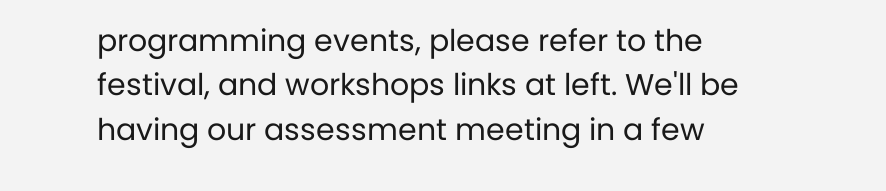programming events, please refer to the festival, and workshops links at left. We'll be having our assessment meeting in a few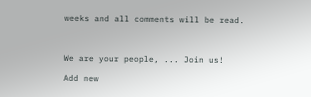weeks and all comments will be read.



We are your people, ... Join us!

Add new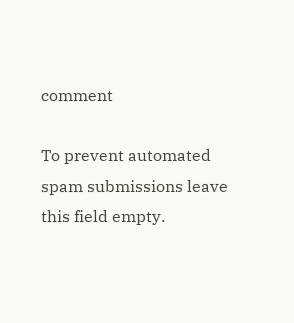comment

To prevent automated spam submissions leave this field empty.